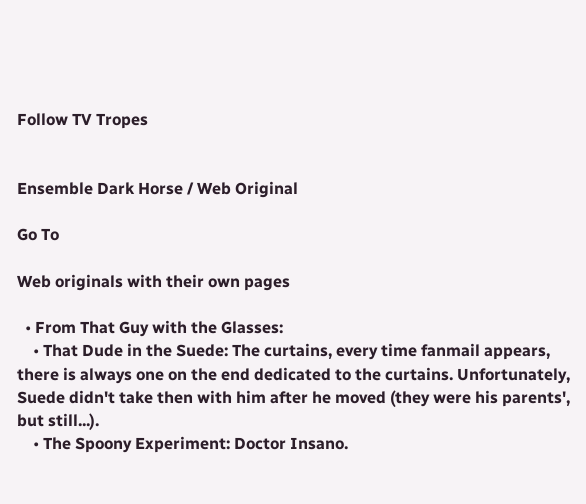Follow TV Tropes


Ensemble Dark Horse / Web Original

Go To

Web originals with their own pages

  • From That Guy with the Glasses:
    • That Dude in the Suede: The curtains, every time fanmail appears, there is always one on the end dedicated to the curtains. Unfortunately, Suede didn't take then with him after he moved (they were his parents', but still...).
    • The Spoony Experiment: Doctor Insano.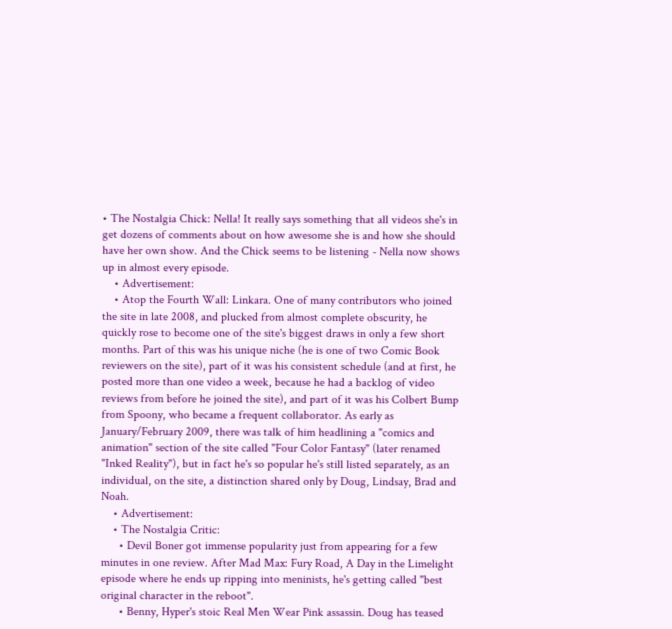• The Nostalgia Chick: Nella! It really says something that all videos she's in get dozens of comments about on how awesome she is and how she should have her own show. And the Chick seems to be listening - Nella now shows up in almost every episode.
    • Advertisement:
    • Atop the Fourth Wall: Linkara. One of many contributors who joined the site in late 2008, and plucked from almost complete obscurity, he quickly rose to become one of the site's biggest draws in only a few short months. Part of this was his unique niche (he is one of two Comic Book reviewers on the site), part of it was his consistent schedule (and at first, he posted more than one video a week, because he had a backlog of video reviews from before he joined the site), and part of it was his Colbert Bump from Spoony, who became a frequent collaborator. As early as January/February 2009, there was talk of him headlining a "comics and animation" section of the site called "Four Color Fantasy" (later renamed "Inked Reality"), but in fact he's so popular he's still listed separately, as an individual, on the site, a distinction shared only by Doug, Lindsay, Brad and Noah.
    • Advertisement:
    • The Nostalgia Critic:
      • Devil Boner got immense popularity just from appearing for a few minutes in one review. After Mad Max: Fury Road, A Day in the Limelight episode where he ends up ripping into meninists, he's getting called "best original character in the reboot".
      • Benny, Hyper's stoic Real Men Wear Pink assassin. Doug has teased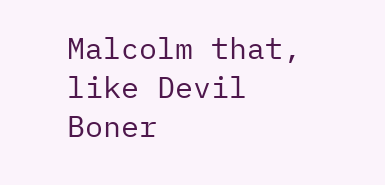Malcolm that, like Devil Boner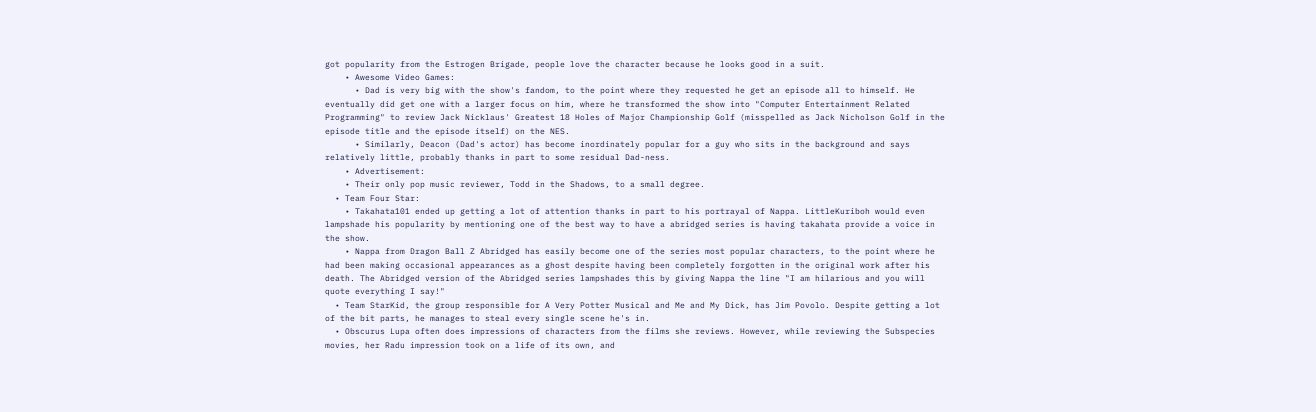got popularity from the Estrogen Brigade, people love the character because he looks good in a suit.
    • Awesome Video Games:
      • Dad is very big with the show's fandom, to the point where they requested he get an episode all to himself. He eventually did get one with a larger focus on him, where he transformed the show into "Computer Entertainment Related Programming" to review Jack Nicklaus' Greatest 18 Holes of Major Championship Golf (misspelled as Jack Nicholson Golf in the episode title and the episode itself) on the NES.
      • Similarly, Deacon (Dad's actor) has become inordinately popular for a guy who sits in the background and says relatively little, probably thanks in part to some residual Dad-ness.
    • Advertisement:
    • Their only pop music reviewer, Todd in the Shadows, to a small degree.
  • Team Four Star:
    • Takahata101 ended up getting a lot of attention thanks in part to his portrayal of Nappa. LittleKuriboh would even lampshade his popularity by mentioning one of the best way to have a abridged series is having takahata provide a voice in the show.
    • Nappa from Dragon Ball Z Abridged has easily become one of the series most popular characters, to the point where he had been making occasional appearances as a ghost despite having been completely forgotten in the original work after his death. The Abridged version of the Abridged series lampshades this by giving Nappa the line "I am hilarious and you will quote everything I say!"
  • Team StarKid, the group responsible for A Very Potter Musical and Me and My Dick, has Jim Povolo. Despite getting a lot of the bit parts, he manages to steal every single scene he's in.
  • Obscurus Lupa often does impressions of characters from the films she reviews. However, while reviewing the Subspecies movies, her Radu impression took on a life of its own, and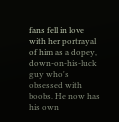fans fell in love with her portrayal of him as a dopey, down-on-his-luck guy who's obsessed with boobs. He now has his own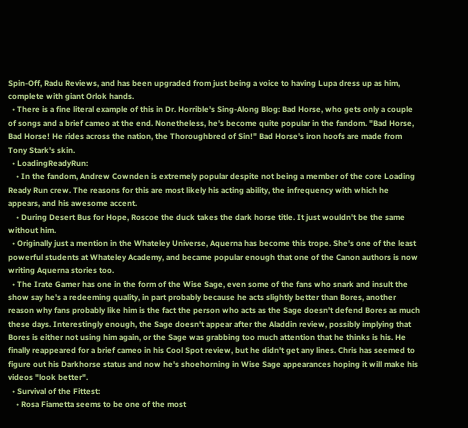Spin-Off, Radu Reviews, and has been upgraded from just being a voice to having Lupa dress up as him, complete with giant Orlok hands.
  • There is a fine literal example of this in Dr. Horrible's Sing-Along Blog: Bad Horse, who gets only a couple of songs and a brief cameo at the end. Nonetheless, he's become quite popular in the fandom. "Bad Horse, Bad Horse! He rides across the nation, the Thoroughbred of Sin!" Bad Horse's iron hoofs are made from Tony Stark's skin.
  • LoadingReadyRun:
    • In the fandom, Andrew Cownden is extremely popular despite not being a member of the core Loading Ready Run crew. The reasons for this are most likely his acting ability, the infrequency with which he appears, and his awesome accent.
    • During Desert Bus for Hope, Roscoe the duck takes the dark horse title. It just wouldn't be the same without him.
  • Originally just a mention in the Whateley Universe, Aquerna has become this trope. She's one of the least powerful students at Whateley Academy, and became popular enough that one of the Canon authors is now writing Aquerna stories too.
  • The Irate Gamer has one in the form of the Wise Sage, even some of the fans who snark and insult the show say he's a redeeming quality, in part probably because he acts slightly better than Bores, another reason why fans probably like him is the fact the person who acts as the Sage doesn't defend Bores as much these days. Interestingly enough, the Sage doesn't appear after the Aladdin review, possibly implying that Bores is either not using him again, or the Sage was grabbing too much attention that he thinks is his. He finally reappeared for a brief cameo in his Cool Spot review, but he didn't get any lines. Chris has seemed to figure out his Darkhorse status and now he's shoehorning in Wise Sage appearances hoping it will make his videos "look better".
  • Survival of the Fittest:
    • Rosa Fiametta seems to be one of the most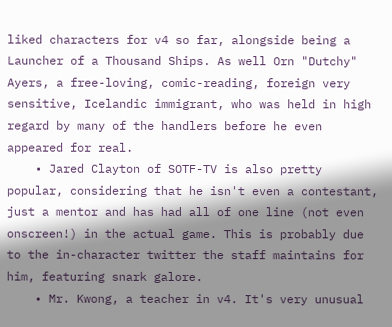liked characters for v4 so far, alongside being a Launcher of a Thousand Ships. As well Orn "Dutchy" Ayers, a free-loving, comic-reading, foreign very sensitive, Icelandic immigrant, who was held in high regard by many of the handlers before he even appeared for real.
    • Jared Clayton of SOTF-TV is also pretty popular, considering that he isn't even a contestant, just a mentor and has had all of one line (not even onscreen!) in the actual game. This is probably due to the in-character twitter the staff maintains for him, featuring snark galore.
    • Mr. Kwong, a teacher in v4. It's very unusual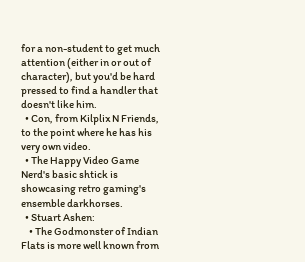for a non-student to get much attention (either in or out of character), but you'd be hard pressed to find a handler that doesn't like him.
  • Con, from Kilplix N Friends, to the point where he has his very own video.
  • The Happy Video Game Nerd's basic shtick is showcasing retro gaming's ensemble darkhorses.
  • Stuart Ashen:
    • The Godmonster of Indian Flats is more well known from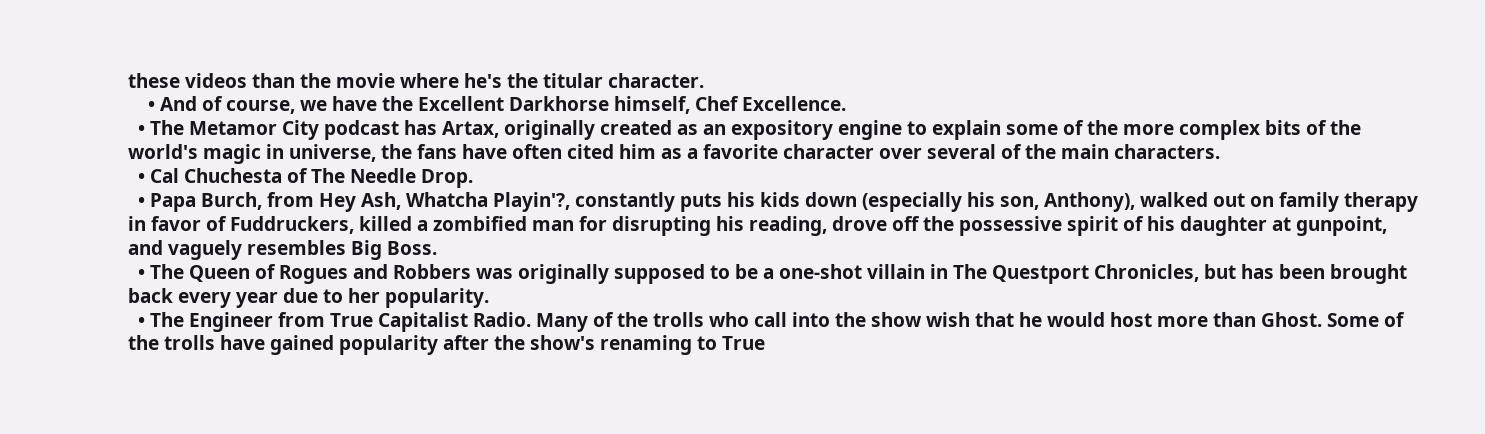these videos than the movie where he's the titular character.
    • And of course, we have the Excellent Darkhorse himself, Chef Excellence.
  • The Metamor City podcast has Artax, originally created as an expository engine to explain some of the more complex bits of the world's magic in universe, the fans have often cited him as a favorite character over several of the main characters.
  • Cal Chuchesta of The Needle Drop.
  • Papa Burch, from Hey Ash, Whatcha Playin'?, constantly puts his kids down (especially his son, Anthony), walked out on family therapy in favor of Fuddruckers, killed a zombified man for disrupting his reading, drove off the possessive spirit of his daughter at gunpoint, and vaguely resembles Big Boss.
  • The Queen of Rogues and Robbers was originally supposed to be a one-shot villain in The Questport Chronicles, but has been brought back every year due to her popularity.
  • The Engineer from True Capitalist Radio. Many of the trolls who call into the show wish that he would host more than Ghost. Some of the trolls have gained popularity after the show's renaming to True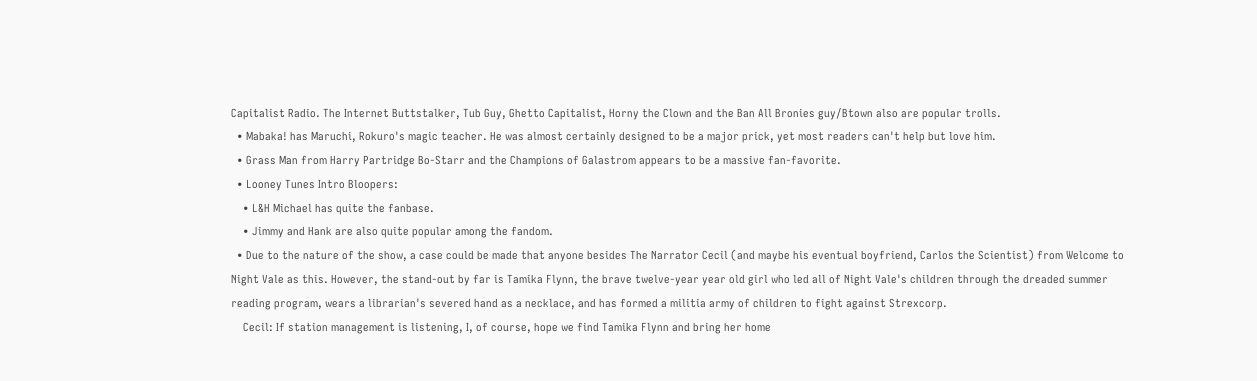Capitalist Radio. The Internet Buttstalker, Tub Guy, Ghetto Capitalist, Horny the Clown and the Ban All Bronies guy/Btown also are popular trolls.
  • Mabaka! has Maruchi, Rokuro's magic teacher. He was almost certainly designed to be a major prick, yet most readers can't help but love him.
  • Grass Man from Harry Partridge Bo-Starr and the Champions of Galastrom appears to be a massive fan-favorite.
  • Looney Tunes Intro Bloopers:
    • L&H Michael has quite the fanbase.
    • Jimmy and Hank are also quite popular among the fandom.
  • Due to the nature of the show, a case could be made that anyone besides The Narrator Cecil (and maybe his eventual boyfriend, Carlos the Scientist) from Welcome to Night Vale as this. However, the stand-out by far is Tamika Flynn, the brave twelve-year year old girl who led all of Night Vale's children through the dreaded summer reading program, wears a librarian's severed hand as a necklace, and has formed a militia army of children to fight against Strexcorp.
    Cecil: If station management is listening, I, of course, hope we find Tamika Flynn and bring her home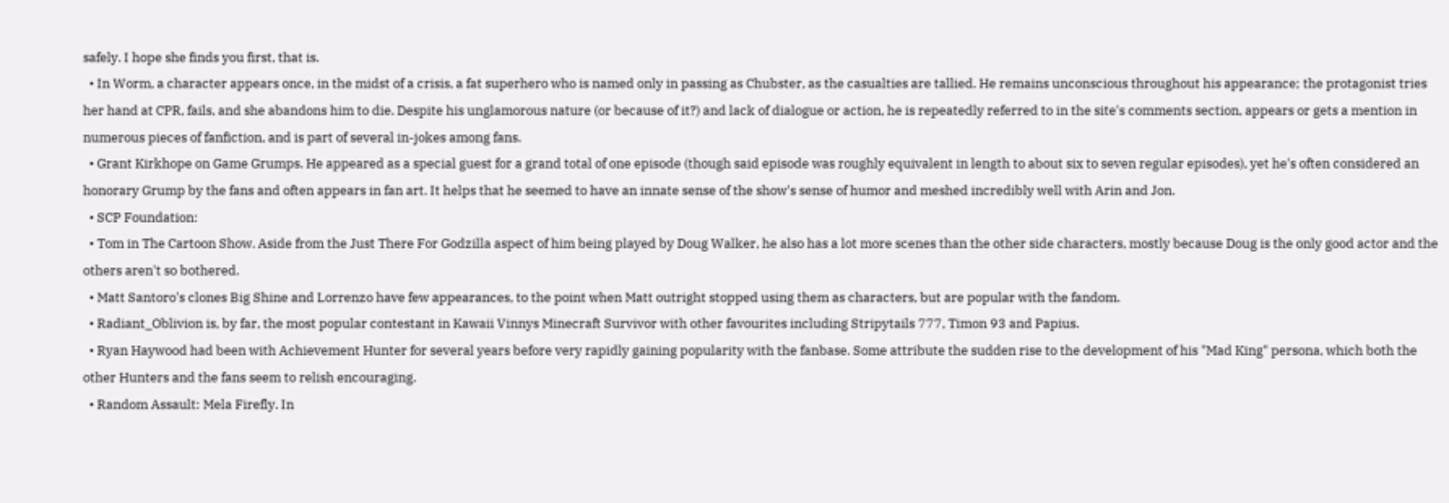safely. I hope she finds you first, that is.
  • In Worm, a character appears once, in the midst of a crisis, a fat superhero who is named only in passing as Chubster, as the casualties are tallied. He remains unconscious throughout his appearance; the protagonist tries her hand at CPR, fails, and she abandons him to die. Despite his unglamorous nature (or because of it?) and lack of dialogue or action, he is repeatedly referred to in the site's comments section, appears or gets a mention in numerous pieces of fanfiction, and is part of several in-jokes among fans.
  • Grant Kirkhope on Game Grumps. He appeared as a special guest for a grand total of one episode (though said episode was roughly equivalent in length to about six to seven regular episodes), yet he's often considered an honorary Grump by the fans and often appears in fan art. It helps that he seemed to have an innate sense of the show's sense of humor and meshed incredibly well with Arin and Jon.
  • SCP Foundation:
  • Tom in The Cartoon Show. Aside from the Just There For Godzilla aspect of him being played by Doug Walker, he also has a lot more scenes than the other side characters, mostly because Doug is the only good actor and the others aren't so bothered.
  • Matt Santoro's clones Big Shine and Lorrenzo have few appearances, to the point when Matt outright stopped using them as characters, but are popular with the fandom.
  • Radiant_Oblivion is, by far, the most popular contestant in Kawaii Vinnys Minecraft Survivor with other favourites including Stripytails 777, Timon 93 and Papius.
  • Ryan Haywood had been with Achievement Hunter for several years before very rapidly gaining popularity with the fanbase. Some attribute the sudden rise to the development of his "Mad King" persona, which both the other Hunters and the fans seem to relish encouraging.
  • Random Assault: Mela Firefly. In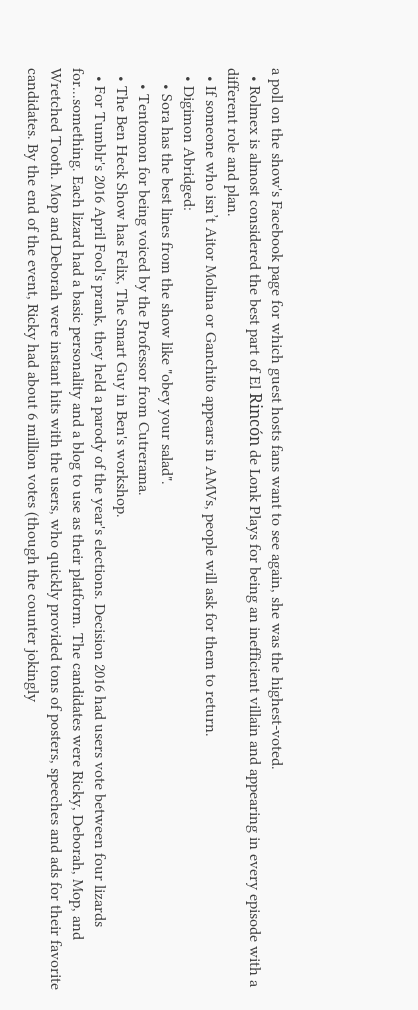a poll on the show's Facebook page for which guest hosts fans want to see again, she was the highest-voted.
  • Rolmex is almost considered the best part of El Rincón de Lonk Plays for being an inefficient villain and appearing in every episode with a different role and plan.
  • If someone who isn’t Aitor Molina or Ganchito appears in AMVs, people will ask for them to return.
  • Digimon Abridged:
    • Sora has the best lines from the show like "obey your salad".
    • Tentomon for being voiced by the Professor from Cutrerama.
  • The Ben Heck Show has Felix, The Smart Guy in Ben's workshop.
  • For Tumblr's 2016 April Fool's prank, they held a parody of the year's elections. Decision 2016 had users vote between four lizards for...something. Each lizard had a basic personality and a blog to use as their platform. The candidates were Ricky, Deborah, Mop, and Wretched Tooth. Mop and Deborah were instant hits with the users, who quickly provided tons of posters, speeches and ads for their favorite candidates. By the end of the event, Ricky had about 6 million votes (though the counter jokingly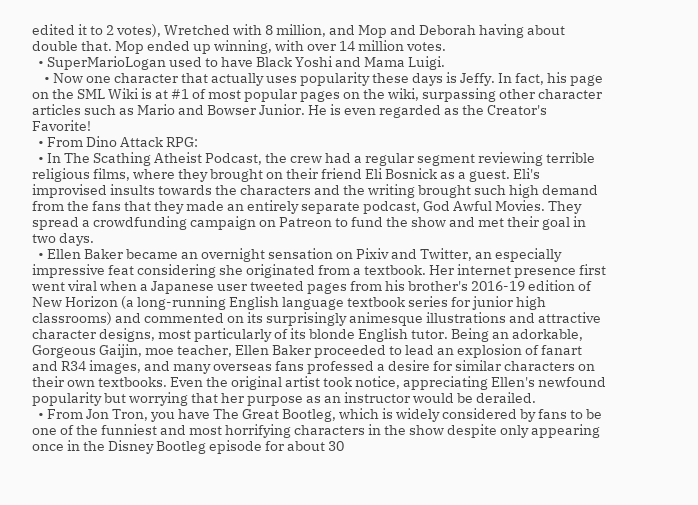edited it to 2 votes), Wretched with 8 million, and Mop and Deborah having about double that. Mop ended up winning, with over 14 million votes.
  • SuperMarioLogan used to have Black Yoshi and Mama Luigi.
    • Now one character that actually uses popularity these days is Jeffy. In fact, his page on the SML Wiki is at #1 of most popular pages on the wiki, surpassing other character articles such as Mario and Bowser Junior. He is even regarded as the Creator's Favorite!
  • From Dino Attack RPG:
  • In The Scathing Atheist Podcast, the crew had a regular segment reviewing terrible religious films, where they brought on their friend Eli Bosnick as a guest. Eli's improvised insults towards the characters and the writing brought such high demand from the fans that they made an entirely separate podcast, God Awful Movies. They spread a crowdfunding campaign on Patreon to fund the show and met their goal in two days.
  • Ellen Baker became an overnight sensation on Pixiv and Twitter, an especially impressive feat considering she originated from a textbook. Her internet presence first went viral when a Japanese user tweeted pages from his brother's 2016-19 edition of New Horizon (a long-running English language textbook series for junior high classrooms) and commented on its surprisingly animesque illustrations and attractive character designs, most particularly of its blonde English tutor. Being an adorkable, Gorgeous Gaijin, moe teacher, Ellen Baker proceeded to lead an explosion of fanart and R34 images, and many overseas fans professed a desire for similar characters on their own textbooks. Even the original artist took notice, appreciating Ellen's newfound popularity but worrying that her purpose as an instructor would be derailed.
  • From Jon Tron, you have The Great Bootleg, which is widely considered by fans to be one of the funniest and most horrifying characters in the show despite only appearing once in the Disney Bootleg episode for about 30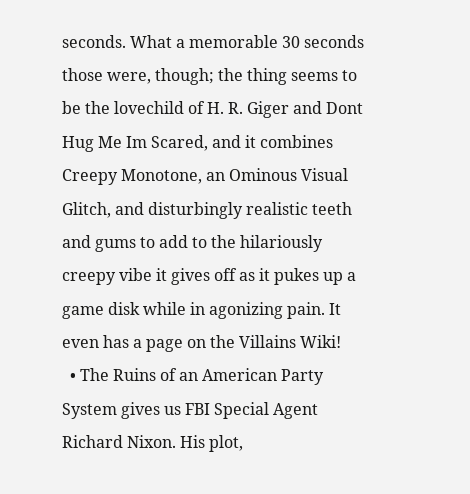seconds. What a memorable 30 seconds those were, though; the thing seems to be the lovechild of H. R. Giger and Dont Hug Me Im Scared, and it combines Creepy Monotone, an Ominous Visual Glitch, and disturbingly realistic teeth and gums to add to the hilariously creepy vibe it gives off as it pukes up a game disk while in agonizing pain. It even has a page on the Villains Wiki!
  • The Ruins of an American Party System gives us FBI Special Agent Richard Nixon. His plot,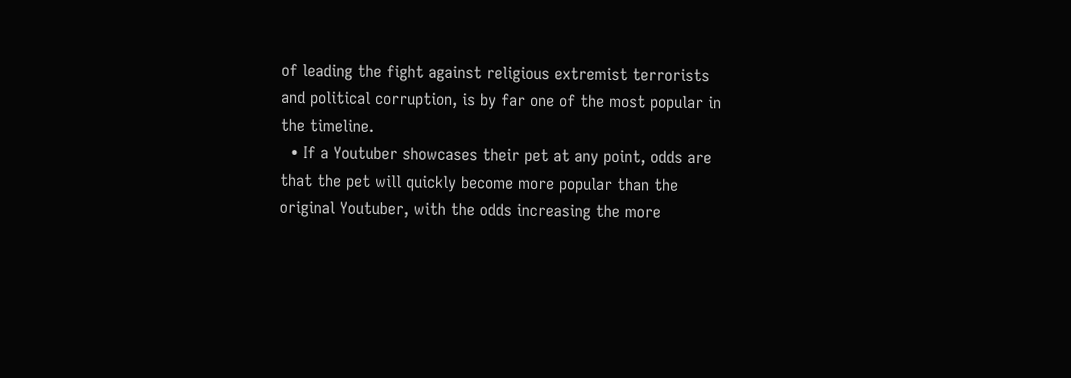of leading the fight against religious extremist terrorists and political corruption, is by far one of the most popular in the timeline.
  • If a Youtuber showcases their pet at any point, odds are that the pet will quickly become more popular than the original Youtuber, with the odds increasing the more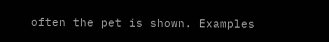often the pet is shown. Examples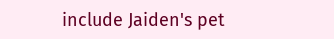include Jaiden's pet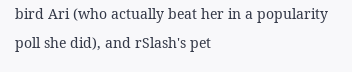bird Ari (who actually beat her in a popularity poll she did), and rSlash's pet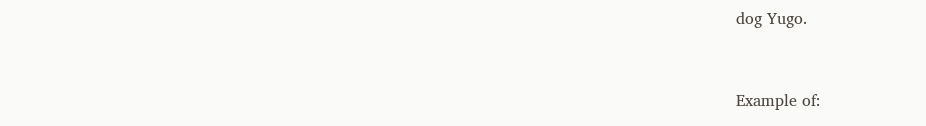dog Yugo.


Example of: